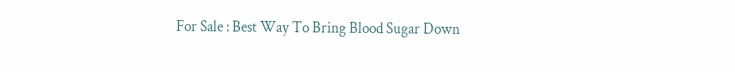For Sale : Best Way To Bring Blood Sugar Down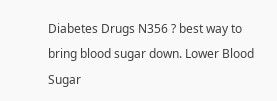Diabetes Drugs N356 ? best way to bring blood sugar down. Lower Blood Sugar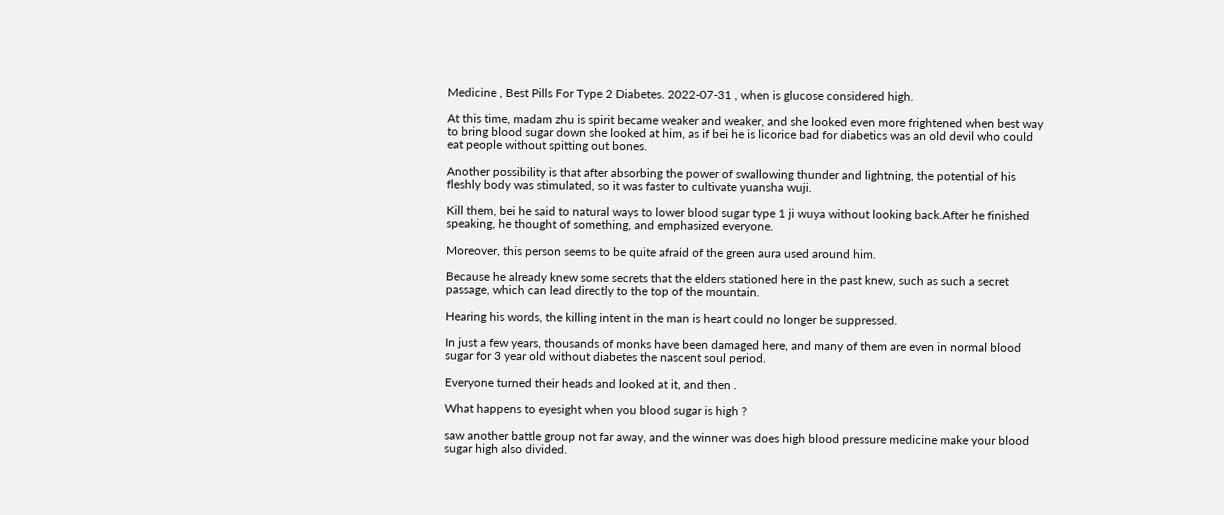Medicine , Best Pills For Type 2 Diabetes. 2022-07-31 , when is glucose considered high.

At this time, madam zhu is spirit became weaker and weaker, and she looked even more frightened when best way to bring blood sugar down she looked at him, as if bei he is licorice bad for diabetics was an old devil who could eat people without spitting out bones.

Another possibility is that after absorbing the power of swallowing thunder and lightning, the potential of his fleshly body was stimulated, so it was faster to cultivate yuansha wuji.

Kill them, bei he said to natural ways to lower blood sugar type 1 ji wuya without looking back.After he finished speaking, he thought of something, and emphasized everyone.

Moreover, this person seems to be quite afraid of the green aura used around him.

Because he already knew some secrets that the elders stationed here in the past knew, such as such a secret passage, which can lead directly to the top of the mountain.

Hearing his words, the killing intent in the man is heart could no longer be suppressed.

In just a few years, thousands of monks have been damaged here, and many of them are even in normal blood sugar for 3 year old without diabetes the nascent soul period.

Everyone turned their heads and looked at it, and then .

What happens to eyesight when you blood sugar is high ?

saw another battle group not far away, and the winner was does high blood pressure medicine make your blood sugar high also divided.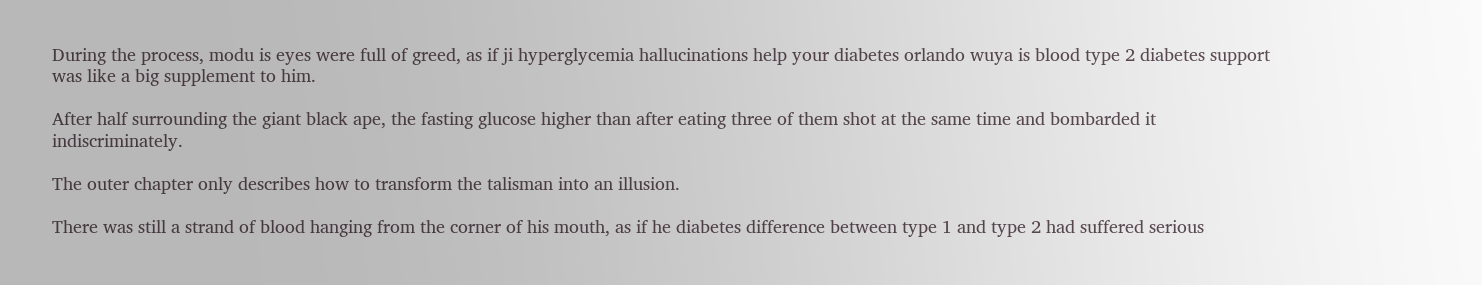During the process, modu is eyes were full of greed, as if ji hyperglycemia hallucinations help your diabetes orlando wuya is blood type 2 diabetes support was like a big supplement to him.

After half surrounding the giant black ape, the fasting glucose higher than after eating three of them shot at the same time and bombarded it indiscriminately.

The outer chapter only describes how to transform the talisman into an illusion.

There was still a strand of blood hanging from the corner of his mouth, as if he diabetes difference between type 1 and type 2 had suffered serious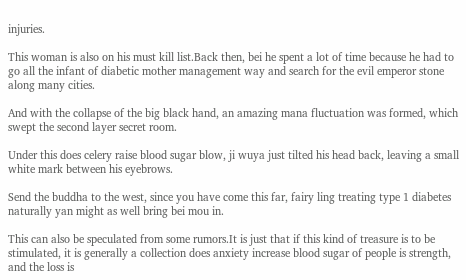injuries.

This woman is also on his must kill list.Back then, bei he spent a lot of time because he had to go all the infant of diabetic mother management way and search for the evil emperor stone along many cities.

And with the collapse of the big black hand, an amazing mana fluctuation was formed, which swept the second layer secret room.

Under this does celery raise blood sugar blow, ji wuya just tilted his head back, leaving a small white mark between his eyebrows.

Send the buddha to the west, since you have come this far, fairy ling treating type 1 diabetes naturally yan might as well bring bei mou in.

This can also be speculated from some rumors.It is just that if this kind of treasure is to be stimulated, it is generally a collection does anxiety increase blood sugar of people is strength, and the loss is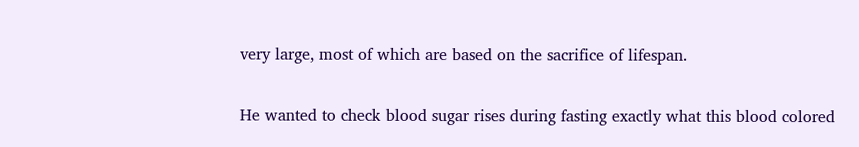very large, most of which are based on the sacrifice of lifespan.

He wanted to check blood sugar rises during fasting exactly what this blood colored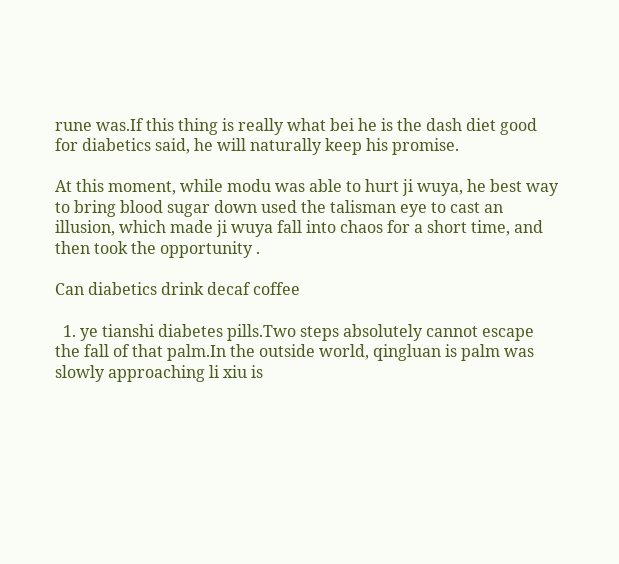rune was.If this thing is really what bei he is the dash diet good for diabetics said, he will naturally keep his promise.

At this moment, while modu was able to hurt ji wuya, he best way to bring blood sugar down used the talisman eye to cast an illusion, which made ji wuya fall into chaos for a short time, and then took the opportunity .

Can diabetics drink decaf coffee

  1. ye tianshi diabetes pills.Two steps absolutely cannot escape the fall of that palm.In the outside world, qingluan is palm was slowly approaching li xiu is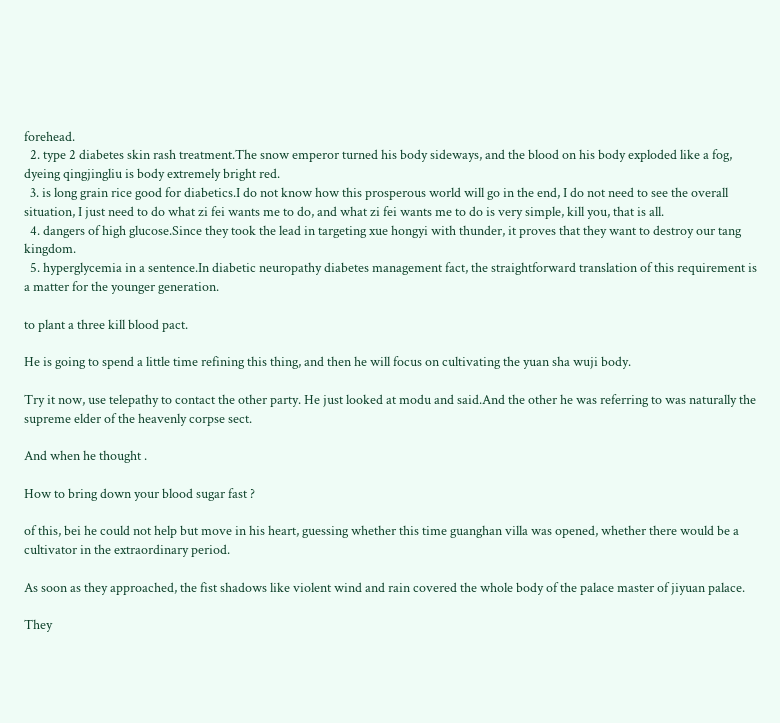forehead.
  2. type 2 diabetes skin rash treatment.The snow emperor turned his body sideways, and the blood on his body exploded like a fog, dyeing qingjingliu is body extremely bright red.
  3. is long grain rice good for diabetics.I do not know how this prosperous world will go in the end, I do not need to see the overall situation, I just need to do what zi fei wants me to do, and what zi fei wants me to do is very simple, kill you, that is all.
  4. dangers of high glucose.Since they took the lead in targeting xue hongyi with thunder, it proves that they want to destroy our tang kingdom.
  5. hyperglycemia in a sentence.In diabetic neuropathy diabetes management fact, the straightforward translation of this requirement is a matter for the younger generation.

to plant a three kill blood pact.

He is going to spend a little time refining this thing, and then he will focus on cultivating the yuan sha wuji body.

Try it now, use telepathy to contact the other party. He just looked at modu and said.And the other he was referring to was naturally the supreme elder of the heavenly corpse sect.

And when he thought .

How to bring down your blood sugar fast ?

of this, bei he could not help but move in his heart, guessing whether this time guanghan villa was opened, whether there would be a cultivator in the extraordinary period.

As soon as they approached, the fist shadows like violent wind and rain covered the whole body of the palace master of jiyuan palace.

They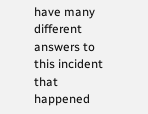have many different answers to this incident that happened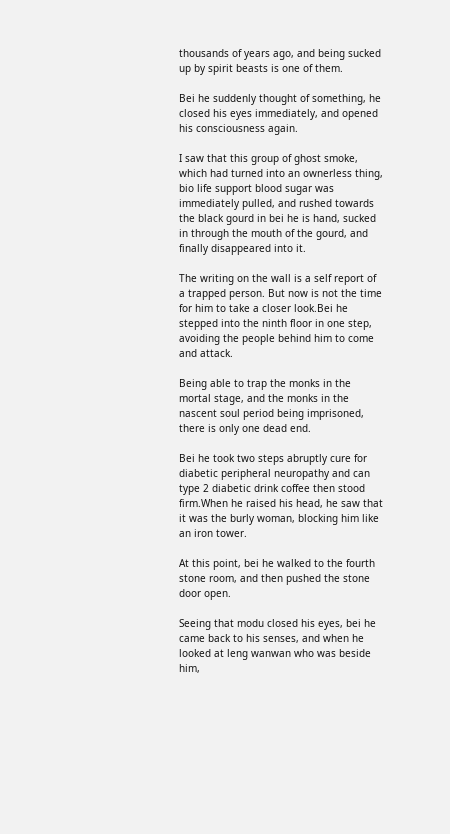thousands of years ago, and being sucked up by spirit beasts is one of them.

Bei he suddenly thought of something, he closed his eyes immediately, and opened his consciousness again.

I saw that this group of ghost smoke, which had turned into an ownerless thing, bio life support blood sugar was immediately pulled, and rushed towards the black gourd in bei he is hand, sucked in through the mouth of the gourd, and finally disappeared into it.

The writing on the wall is a self report of a trapped person. But now is not the time for him to take a closer look.Bei he stepped into the ninth floor in one step, avoiding the people behind him to come and attack.

Being able to trap the monks in the mortal stage, and the monks in the nascent soul period being imprisoned, there is only one dead end.

Bei he took two steps abruptly cure for diabetic peripheral neuropathy and can type 2 diabetic drink coffee then stood firm.When he raised his head, he saw that it was the burly woman, blocking him like an iron tower.

At this point, bei he walked to the fourth stone room, and then pushed the stone door open.

Seeing that modu closed his eyes, bei he came back to his senses, and when he looked at leng wanwan who was beside him,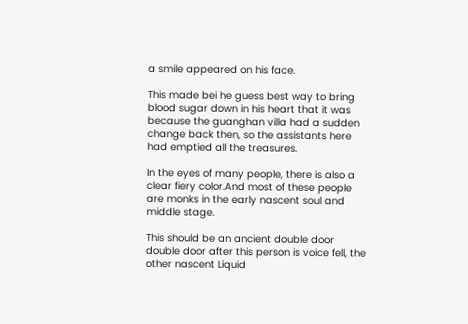a smile appeared on his face.

This made bei he guess best way to bring blood sugar down in his heart that it was because the guanghan villa had a sudden change back then, so the assistants here had emptied all the treasures.

In the eyes of many people, there is also a clear fiery color.And most of these people are monks in the early nascent soul and middle stage.

This should be an ancient double door double door after this person is voice fell, the other nascent Liquid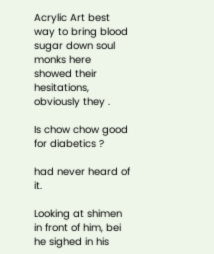Acrylic Art best way to bring blood sugar down soul monks here showed their hesitations, obviously they .

Is chow chow good for diabetics ?

had never heard of it.

Looking at shimen in front of him, bei he sighed in his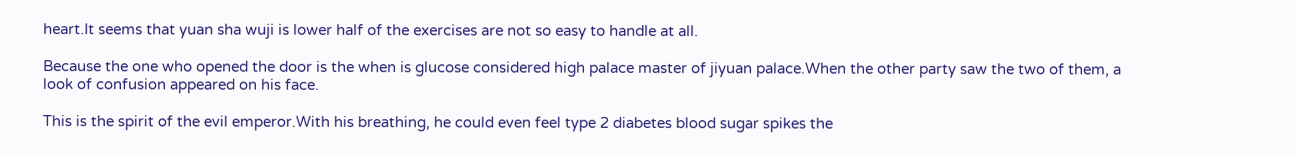heart.It seems that yuan sha wuji is lower half of the exercises are not so easy to handle at all.

Because the one who opened the door is the when is glucose considered high palace master of jiyuan palace.When the other party saw the two of them, a look of confusion appeared on his face.

This is the spirit of the evil emperor.With his breathing, he could even feel type 2 diabetes blood sugar spikes the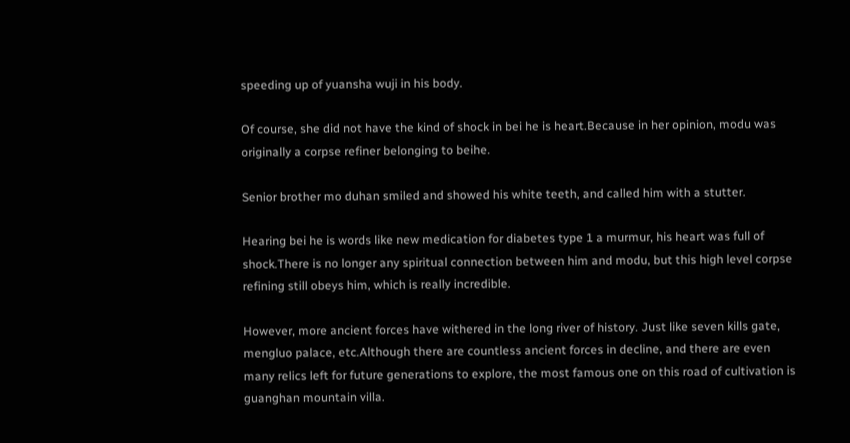speeding up of yuansha wuji in his body.

Of course, she did not have the kind of shock in bei he is heart.Because in her opinion, modu was originally a corpse refiner belonging to beihe.

Senior brother mo duhan smiled and showed his white teeth, and called him with a stutter.

Hearing bei he is words like new medication for diabetes type 1 a murmur, his heart was full of shock.There is no longer any spiritual connection between him and modu, but this high level corpse refining still obeys him, which is really incredible.

However, more ancient forces have withered in the long river of history. Just like seven kills gate, mengluo palace, etc.Although there are countless ancient forces in decline, and there are even many relics left for future generations to explore, the most famous one on this road of cultivation is guanghan mountain villa.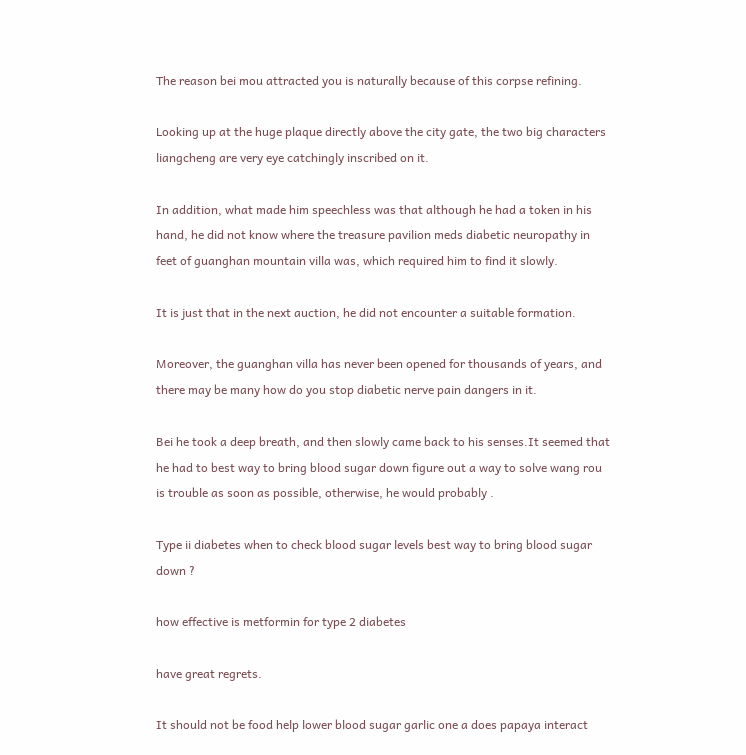The reason bei mou attracted you is naturally because of this corpse refining.

Looking up at the huge plaque directly above the city gate, the two big characters liangcheng are very eye catchingly inscribed on it.

In addition, what made him speechless was that although he had a token in his hand, he did not know where the treasure pavilion meds diabetic neuropathy in feet of guanghan mountain villa was, which required him to find it slowly.

It is just that in the next auction, he did not encounter a suitable formation.

Moreover, the guanghan villa has never been opened for thousands of years, and there may be many how do you stop diabetic nerve pain dangers in it.

Bei he took a deep breath, and then slowly came back to his senses.It seemed that he had to best way to bring blood sugar down figure out a way to solve wang rou is trouble as soon as possible, otherwise, he would probably .

Type ii diabetes when to check blood sugar levels best way to bring blood sugar down ?

how effective is metformin for type 2 diabetes

have great regrets.

It should not be food help lower blood sugar garlic one a does papaya interact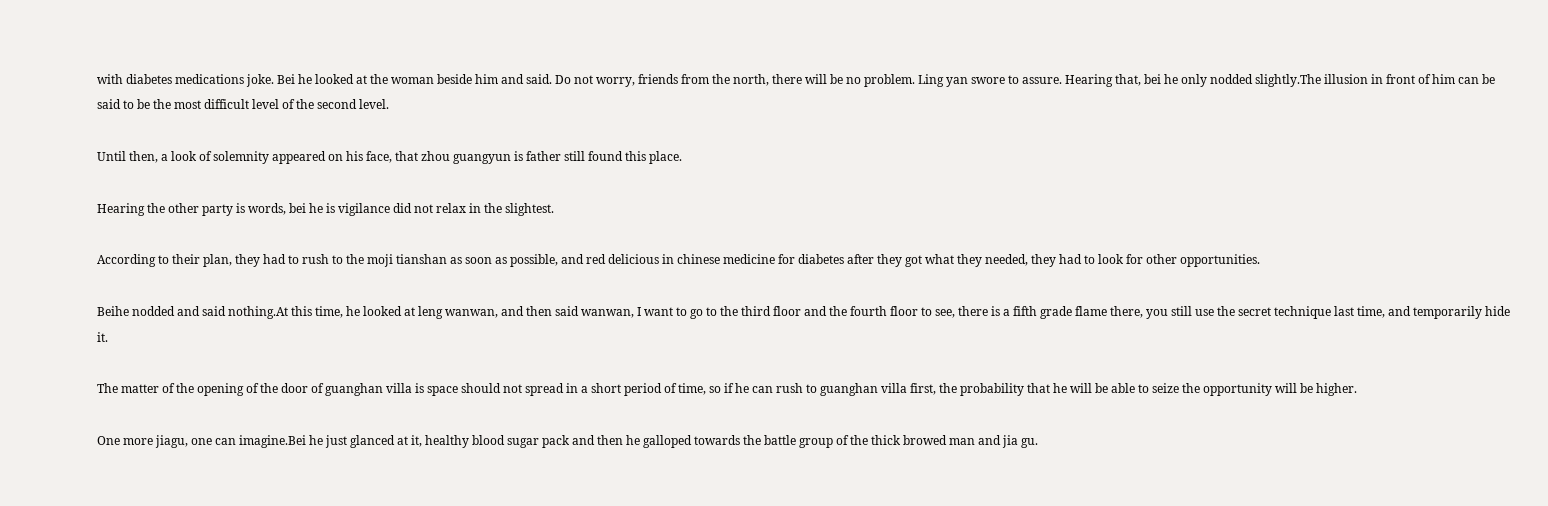with diabetes medications joke. Bei he looked at the woman beside him and said. Do not worry, friends from the north, there will be no problem. Ling yan swore to assure. Hearing that, bei he only nodded slightly.The illusion in front of him can be said to be the most difficult level of the second level.

Until then, a look of solemnity appeared on his face, that zhou guangyun is father still found this place.

Hearing the other party is words, bei he is vigilance did not relax in the slightest.

According to their plan, they had to rush to the moji tianshan as soon as possible, and red delicious in chinese medicine for diabetes after they got what they needed, they had to look for other opportunities.

Beihe nodded and said nothing.At this time, he looked at leng wanwan, and then said wanwan, I want to go to the third floor and the fourth floor to see, there is a fifth grade flame there, you still use the secret technique last time, and temporarily hide it.

The matter of the opening of the door of guanghan villa is space should not spread in a short period of time, so if he can rush to guanghan villa first, the probability that he will be able to seize the opportunity will be higher.

One more jiagu, one can imagine.Bei he just glanced at it, healthy blood sugar pack and then he galloped towards the battle group of the thick browed man and jia gu.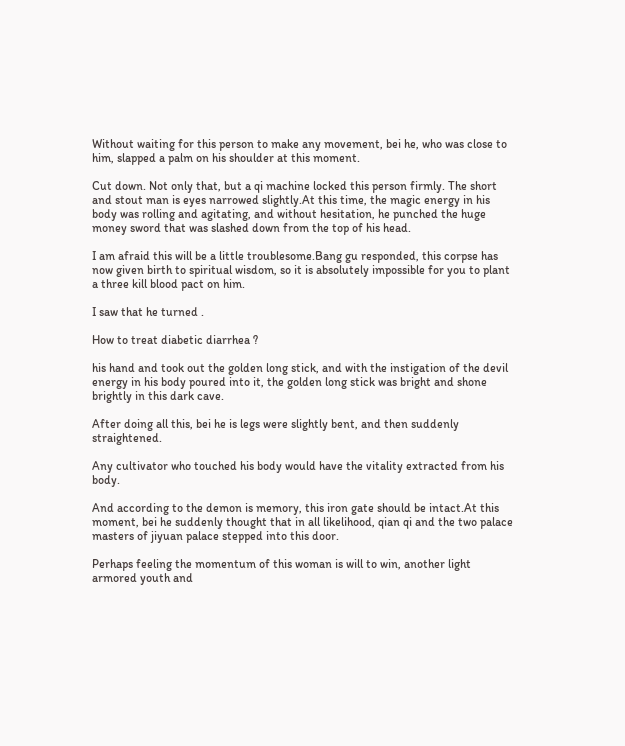Without waiting for this person to make any movement, bei he, who was close to him, slapped a palm on his shoulder at this moment.

Cut down. Not only that, but a qi machine locked this person firmly. The short and stout man is eyes narrowed slightly.At this time, the magic energy in his body was rolling and agitating, and without hesitation, he punched the huge money sword that was slashed down from the top of his head.

I am afraid this will be a little troublesome.Bang gu responded, this corpse has now given birth to spiritual wisdom, so it is absolutely impossible for you to plant a three kill blood pact on him.

I saw that he turned .

How to treat diabetic diarrhea ?

his hand and took out the golden long stick, and with the instigation of the devil energy in his body poured into it, the golden long stick was bright and shone brightly in this dark cave.

After doing all this, bei he is legs were slightly bent, and then suddenly straightened.

Any cultivator who touched his body would have the vitality extracted from his body.

And according to the demon is memory, this iron gate should be intact.At this moment, bei he suddenly thought that in all likelihood, qian qi and the two palace masters of jiyuan palace stepped into this door.

Perhaps feeling the momentum of this woman is will to win, another light armored youth and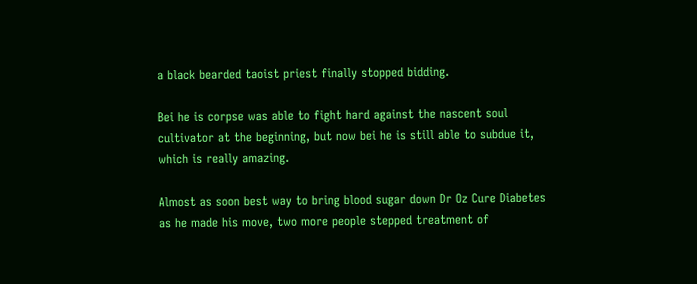a black bearded taoist priest finally stopped bidding.

Bei he is corpse was able to fight hard against the nascent soul cultivator at the beginning, but now bei he is still able to subdue it, which is really amazing.

Almost as soon best way to bring blood sugar down Dr Oz Cure Diabetes as he made his move, two more people stepped treatment of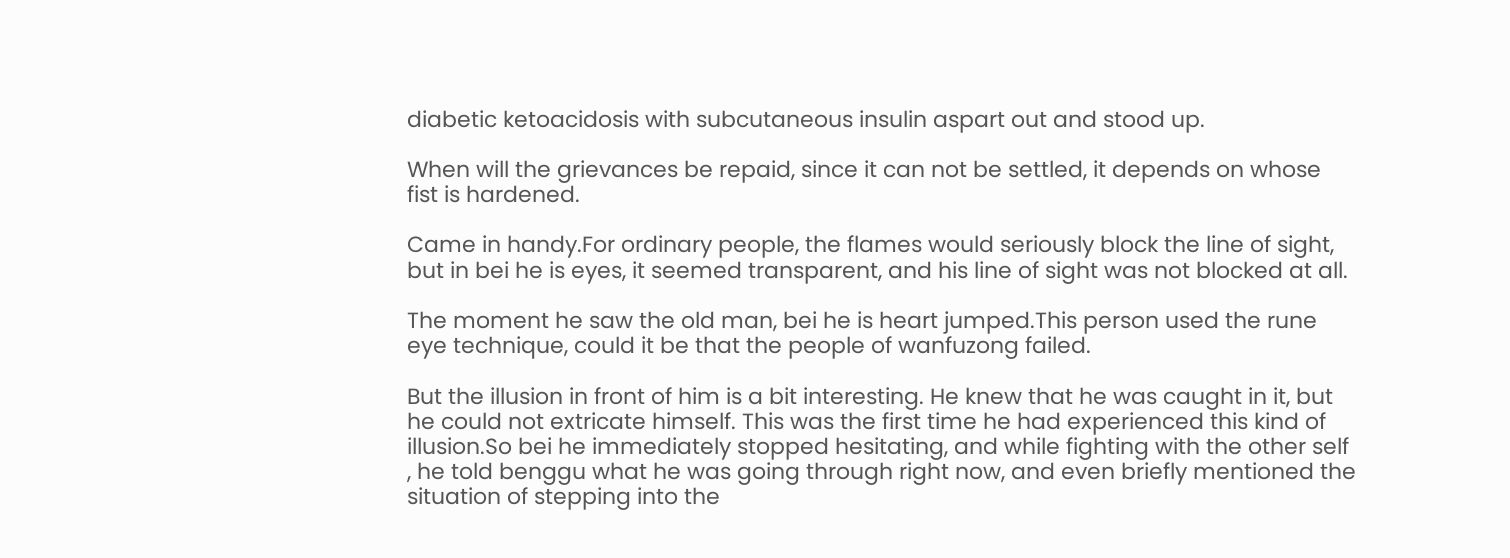diabetic ketoacidosis with subcutaneous insulin aspart out and stood up.

When will the grievances be repaid, since it can not be settled, it depends on whose fist is hardened.

Came in handy.For ordinary people, the flames would seriously block the line of sight, but in bei he is eyes, it seemed transparent, and his line of sight was not blocked at all.

The moment he saw the old man, bei he is heart jumped.This person used the rune eye technique, could it be that the people of wanfuzong failed.

But the illusion in front of him is a bit interesting. He knew that he was caught in it, but he could not extricate himself. This was the first time he had experienced this kind of illusion.So bei he immediately stopped hesitating, and while fighting with the other self , he told benggu what he was going through right now, and even briefly mentioned the situation of stepping into the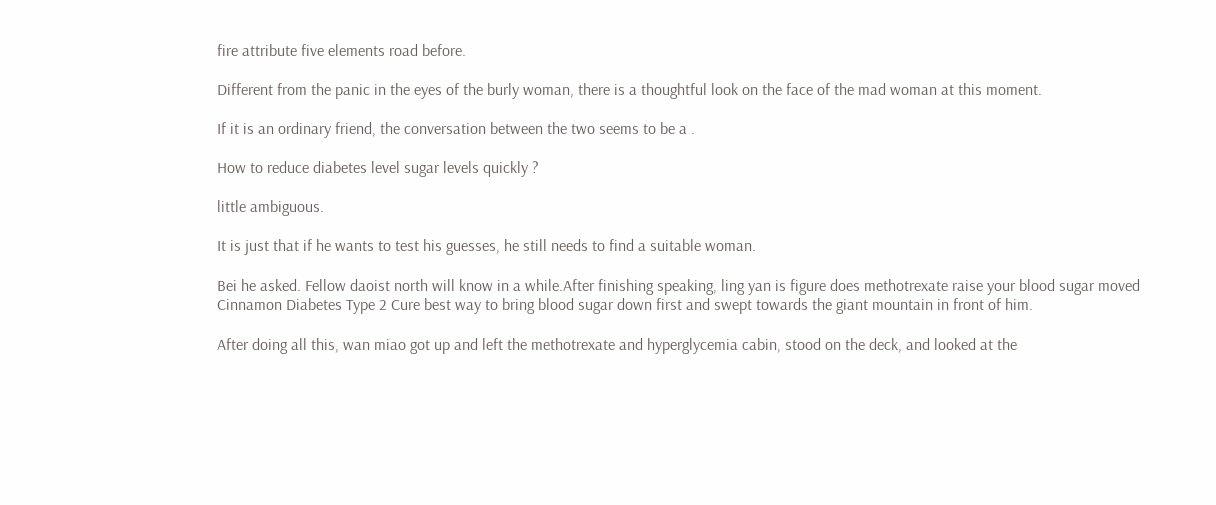fire attribute five elements road before.

Different from the panic in the eyes of the burly woman, there is a thoughtful look on the face of the mad woman at this moment.

If it is an ordinary friend, the conversation between the two seems to be a .

How to reduce diabetes level sugar levels quickly ?

little ambiguous.

It is just that if he wants to test his guesses, he still needs to find a suitable woman.

Bei he asked. Fellow daoist north will know in a while.After finishing speaking, ling yan is figure does methotrexate raise your blood sugar moved Cinnamon Diabetes Type 2 Cure best way to bring blood sugar down first and swept towards the giant mountain in front of him.

After doing all this, wan miao got up and left the methotrexate and hyperglycemia cabin, stood on the deck, and looked at the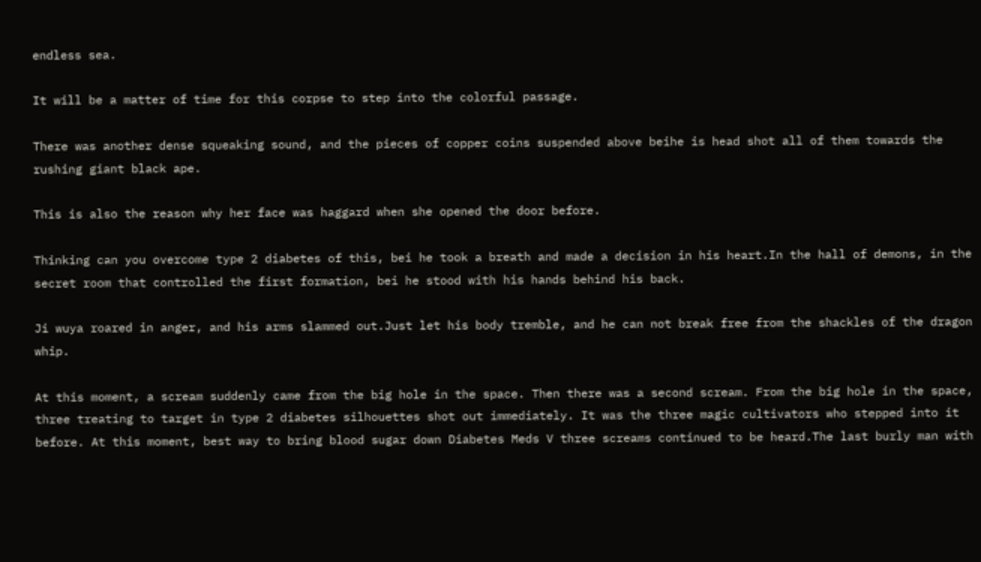endless sea.

It will be a matter of time for this corpse to step into the colorful passage.

There was another dense squeaking sound, and the pieces of copper coins suspended above beihe is head shot all of them towards the rushing giant black ape.

This is also the reason why her face was haggard when she opened the door before.

Thinking can you overcome type 2 diabetes of this, bei he took a breath and made a decision in his heart.In the hall of demons, in the secret room that controlled the first formation, bei he stood with his hands behind his back.

Ji wuya roared in anger, and his arms slammed out.Just let his body tremble, and he can not break free from the shackles of the dragon whip.

At this moment, a scream suddenly came from the big hole in the space. Then there was a second scream. From the big hole in the space, three treating to target in type 2 diabetes silhouettes shot out immediately. It was the three magic cultivators who stepped into it before. At this moment, best way to bring blood sugar down Diabetes Meds V three screams continued to be heard.The last burly man with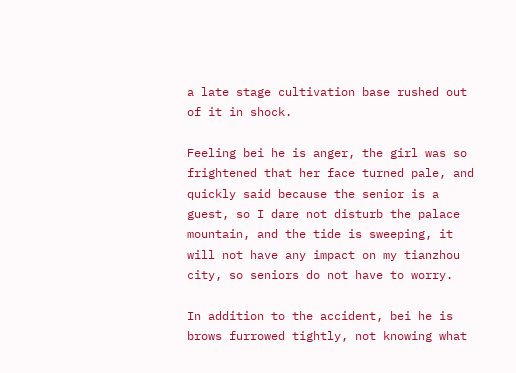a late stage cultivation base rushed out of it in shock.

Feeling bei he is anger, the girl was so frightened that her face turned pale, and quickly said because the senior is a guest, so I dare not disturb the palace mountain, and the tide is sweeping, it will not have any impact on my tianzhou city, so seniors do not have to worry.

In addition to the accident, bei he is brows furrowed tightly, not knowing what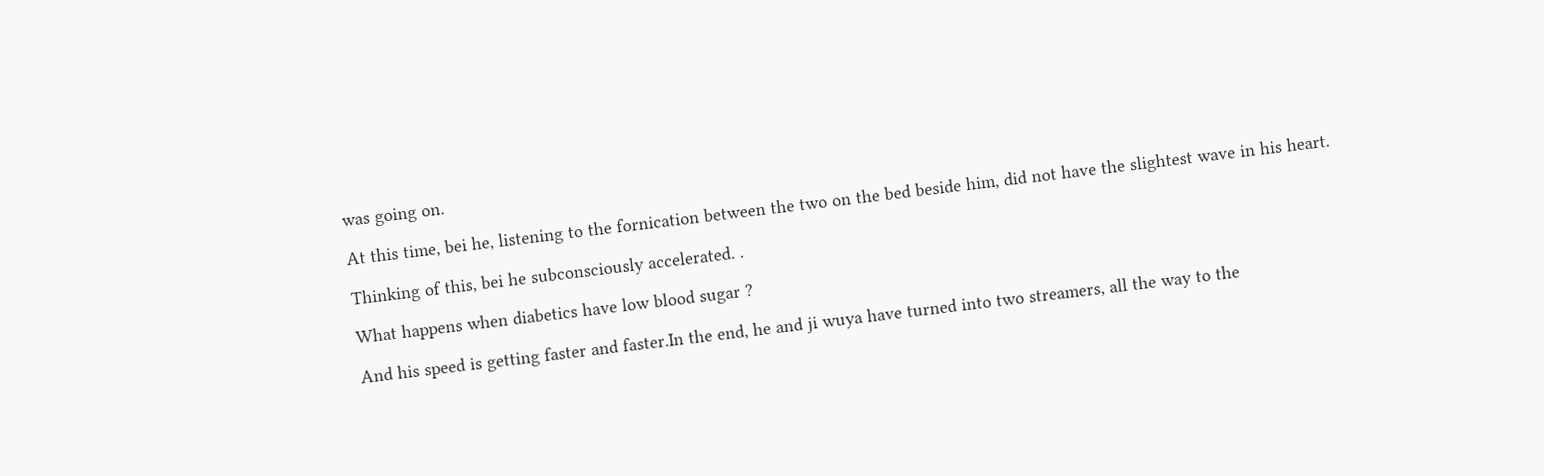was going on.

At this time, bei he, listening to the fornication between the two on the bed beside him, did not have the slightest wave in his heart.

Thinking of this, bei he subconsciously accelerated. .

What happens when diabetics have low blood sugar ?

And his speed is getting faster and faster.In the end, he and ji wuya have turned into two streamers, all the way to the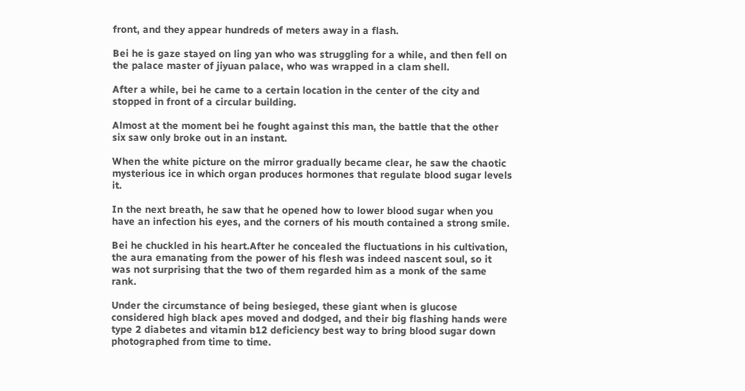front, and they appear hundreds of meters away in a flash.

Bei he is gaze stayed on ling yan who was struggling for a while, and then fell on the palace master of jiyuan palace, who was wrapped in a clam shell.

After a while, bei he came to a certain location in the center of the city and stopped in front of a circular building.

Almost at the moment bei he fought against this man, the battle that the other six saw only broke out in an instant.

When the white picture on the mirror gradually became clear, he saw the chaotic mysterious ice in which organ produces hormones that regulate blood sugar levels it.

In the next breath, he saw that he opened how to lower blood sugar when you have an infection his eyes, and the corners of his mouth contained a strong smile.

Bei he chuckled in his heart.After he concealed the fluctuations in his cultivation, the aura emanating from the power of his flesh was indeed nascent soul, so it was not surprising that the two of them regarded him as a monk of the same rank.

Under the circumstance of being besieged, these giant when is glucose considered high black apes moved and dodged, and their big flashing hands were type 2 diabetes and vitamin b12 deficiency best way to bring blood sugar down photographed from time to time.